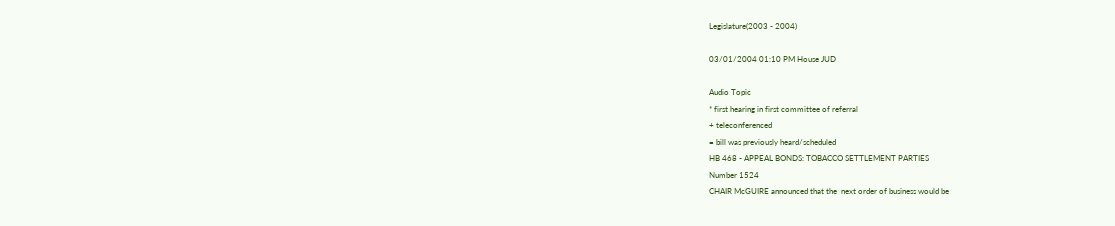Legislature(2003 - 2004)

03/01/2004 01:10 PM House JUD

Audio Topic
* first hearing in first committee of referral
+ teleconferenced
= bill was previously heard/scheduled
HB 468 - APPEAL BONDS: TOBACCO SETTLEMENT PARTIES
Number 1524
CHAIR McGUIRE announced that the  next order of business would be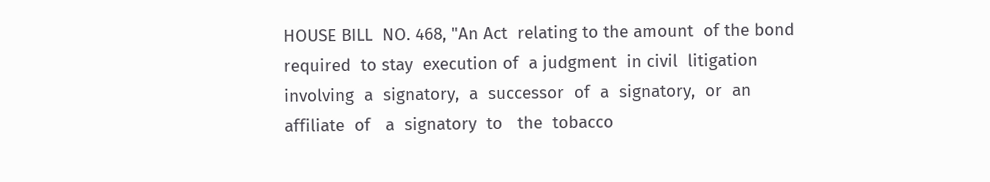HOUSE BILL  NO. 468, "An Act  relating to the amount  of the bond
required  to stay  execution of  a judgment  in civil  litigation
involving  a  signatory,  a  successor  of  a  signatory,  or  an
affiliate  of   a  signatory  to   the  tobacco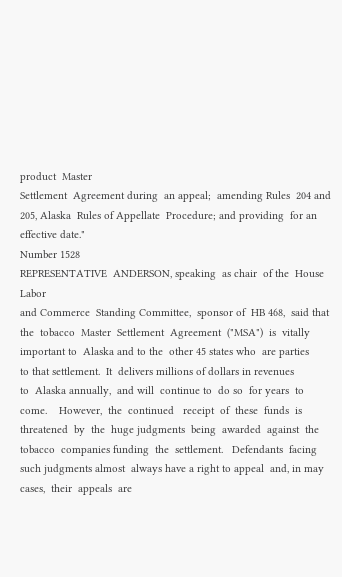product  Master
Settlement  Agreement during  an appeal;  amending Rules  204 and
205, Alaska  Rules of Appellate  Procedure; and providing  for an
effective date."
Number 1528
REPRESENTATIVE  ANDERSON, speaking  as chair  of the  House Labor
and Commerce  Standing Committee,  sponsor of  HB 468,  said that
the  tobacco  Master  Settlement  Agreement  ("MSA")  is  vitally
important to  Alaska and to the  other 45 states who  are parties
to that settlement.  It  delivers millions of dollars in revenues
to  Alaska annually,  and will  continue to  do so  for years  to
come.    However,  the  continued   receipt  of  these  funds  is
threatened  by  the  huge judgments  being  awarded  against  the
tobacco  companies funding  the  settlement.   Defendants  facing
such judgments almost  always have a right to appeal  and, in may
cases,  their  appeals  are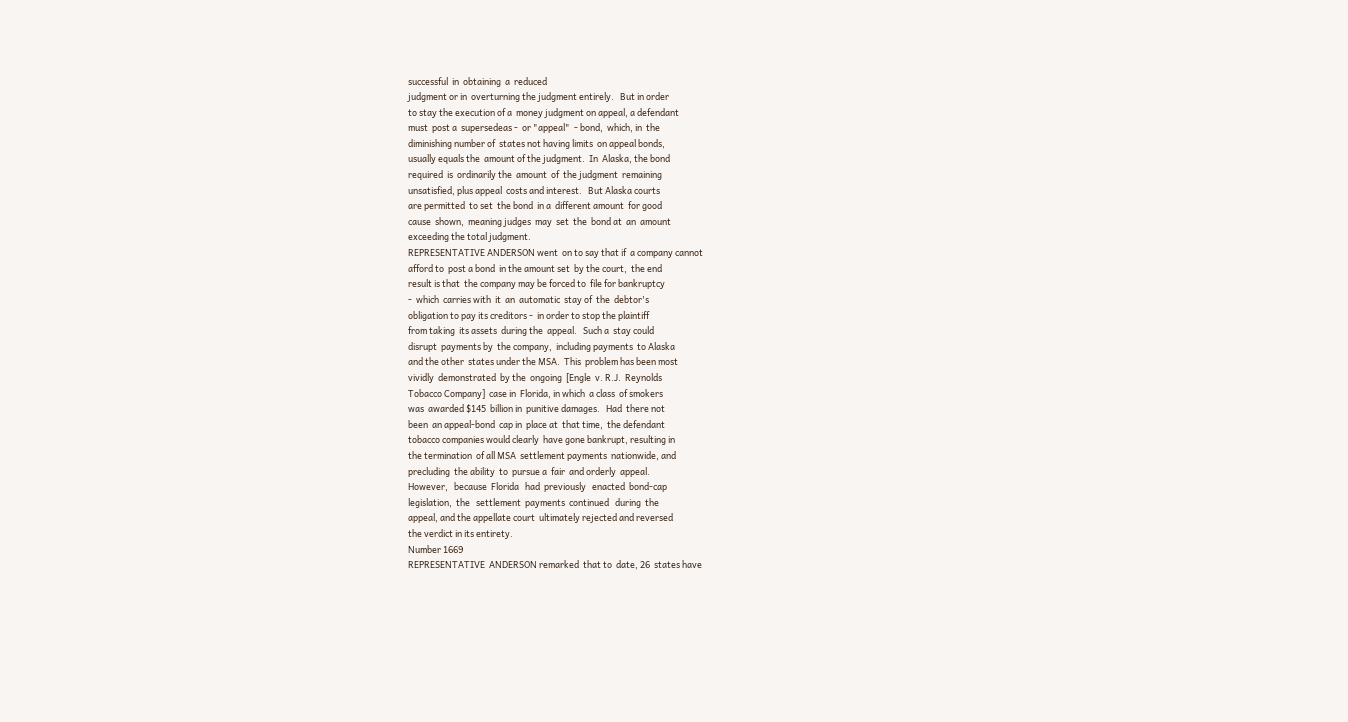successful  in  obtaining  a  reduced
judgment or in  overturning the judgment entirely.   But in order
to stay the execution of a  money judgment on appeal, a defendant
must  post a  supersedeas -  or "appeal"  - bond,  which, in  the
diminishing number of  states not having limits  on appeal bonds,
usually equals the  amount of the judgment.  In  Alaska, the bond
required  is  ordinarily the  amount  of  the judgment  remaining
unsatisfied, plus appeal  costs and interest.   But Alaska courts
are permitted  to set  the bond  in a  different amount  for good
cause  shown,  meaning judges  may  set  the  bond at  an  amount
exceeding the total judgment.
REPRESENTATIVE ANDERSON went  on to say that if  a company cannot
afford to  post a bond  in the amount set  by the court,  the end
result is that  the company may be forced to  file for bankruptcy
-  which  carries with  it  an  automatic  stay of  the  debtor's
obligation to pay its creditors -  in order to stop the plaintiff
from taking  its assets  during the  appeal.   Such a  stay could
disrupt  payments by  the company,  including payments  to Alaska
and the other  states under the MSA.  This  problem has been most
vividly  demonstrated  by the  ongoing  [Engle  v. R.J.  Reynolds
Tobacco Company]  case in  Florida, in which  a class  of smokers
was  awarded $145  billion in  punitive damages.   Had  there not
been  an appeal-bond  cap in  place at  that time,  the defendant
tobacco companies would clearly  have gone bankrupt, resulting in
the termination  of all MSA  settlement payments  nationwide, and
precluding  the ability  to  pursue a  fair  and orderly  appeal.
However,   because  Florida   had  previously   enacted  bond-cap
legislation,  the   settlement  payments  continued   during  the
appeal, and the appellate court  ultimately rejected and reversed
the verdict in its entirety.
Number 1669
REPRESENTATIVE  ANDERSON remarked  that to  date, 26  states have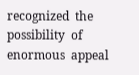recognized  the  possibility  of enormous  appeal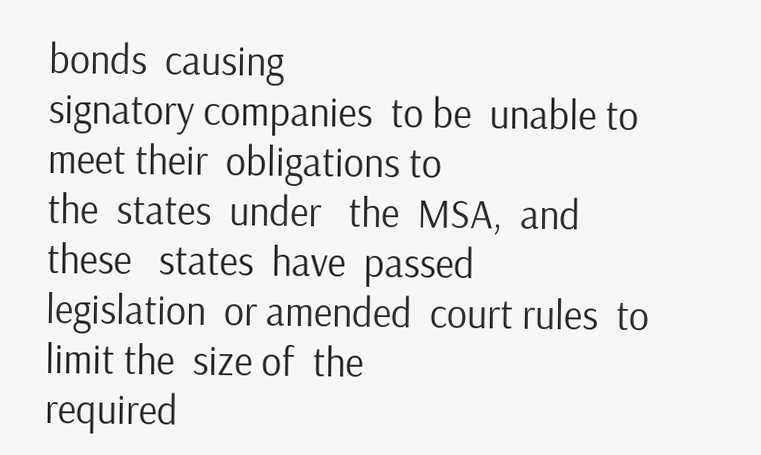bonds  causing
signatory companies  to be  unable to  meet their  obligations to
the  states  under   the  MSA,  and  these   states  have  passed
legislation  or amended  court rules  to  limit the  size of  the
required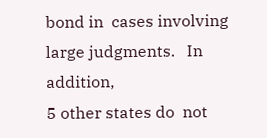bond in  cases involving large judgments.   In addition,
5 other states do  not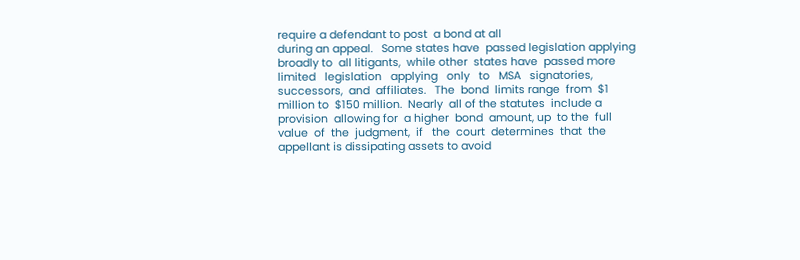require a defendant to post  a bond at all
during an appeal.   Some states have  passed legislation applying
broadly to  all litigants,  while other  states have  passed more
limited   legislation   applying   only   to   MSA   signatories,
successors,  and  affiliates.   The  bond  limits range  from  $1
million to  $150 million.  Nearly  all of the statutes  include a
provision  allowing for  a higher  bond  amount, up  to the  full
value  of  the  judgment,  if   the  court  determines  that  the
appellant is dissipating assets to avoid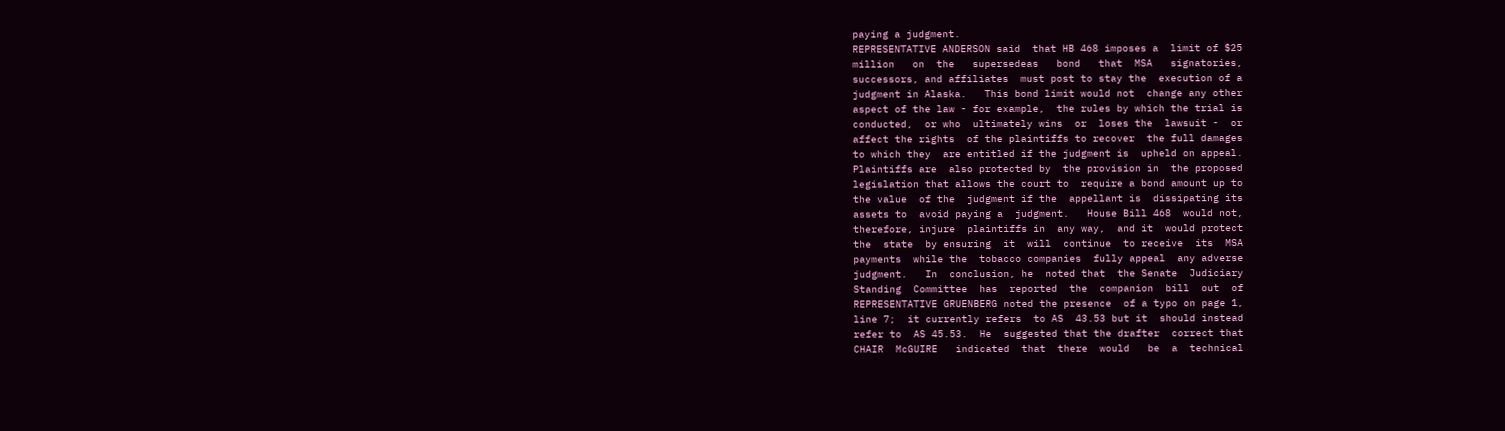paying a judgment.
REPRESENTATIVE ANDERSON said  that HB 468 imposes a  limit of $25
million   on  the   supersedeas   bond   that  MSA   signatories,
successors, and affiliates  must post to stay the  execution of a
judgment in Alaska.   This bond limit would not  change any other
aspect of the law - for example,  the rules by which the trial is
conducted,  or who  ultimately wins  or  loses the  lawsuit -  or
affect the rights  of the plaintiffs to recover  the full damages
to which they  are entitled if the judgment is  upheld on appeal.
Plaintiffs are  also protected by  the provision in  the proposed
legislation that allows the court to  require a bond amount up to
the value  of the  judgment if the  appellant is  dissipating its
assets to  avoid paying a  judgment.   House Bill 468  would not,
therefore, injure  plaintiffs in  any way,  and it  would protect
the  state  by ensuring  it  will  continue  to receive  its  MSA
payments  while the  tobacco companies  fully appeal  any adverse
judgment.   In  conclusion, he  noted that  the Senate  Judiciary
Standing  Committee  has  reported  the  companion  bill  out  of
REPRESENTATIVE GRUENBERG noted the presence  of a typo on page 1,
line 7;  it currently refers  to AS  43.53 but it  should instead
refer to  AS 45.53.  He  suggested that the drafter  correct that
CHAIR  McGUIRE   indicated  that  there  would   be  a  technical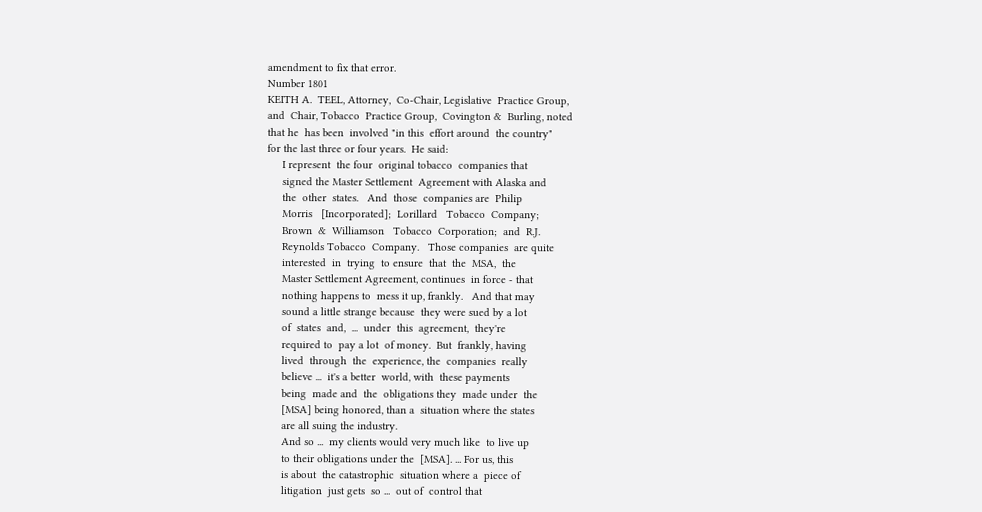amendment to fix that error.
Number 1801
KEITH A.  TEEL, Attorney,  Co-Chair, Legislative  Practice Group,
and  Chair, Tobacco  Practice Group,  Covington &  Burling, noted
that he  has been  involved "in this  effort around  the country"
for the last three or four years.  He said:
     I represent  the four  original tobacco  companies that
     signed the Master Settlement  Agreement with Alaska and
     the  other  states.   And  those  companies are  Philip
     Morris   [Incorporated];  Lorillard   Tobacco  Company;
     Brown  &  Williamson   Tobacco  Corporation;  and  R.J.
     Reynolds Tobacco  Company.   Those companies  are quite
     interested  in  trying  to ensure  that  the  MSA,  the
     Master Settlement Agreement, continues  in force - that
     nothing happens to  mess it up, frankly.   And that may
     sound a little strange because  they were sued by a lot
     of  states  and,  ...  under  this  agreement,  they're
     required to  pay a lot  of money.  But  frankly, having
     lived  through  the  experience, the  companies  really
     believe ...  it's a better  world, with  these payments
     being  made and  the  obligations they  made under  the
     [MSA] being honored, than a  situation where the states
     are all suing the industry.
     And so ...  my clients would very much like  to live up
     to their obligations under the  [MSA]. ... For us, this
     is about  the catastrophic  situation where a  piece of
     litigation  just gets  so ...  out of  control that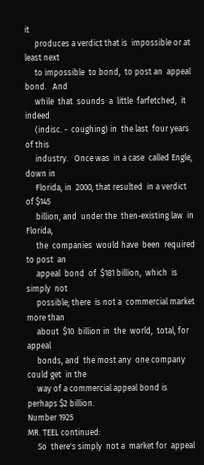it
     produces a verdict that is  impossible or at least next
     to impossible  to bond,  to post an  appeal bond.   And
     while  that  sounds  a  little  farfetched,  it  indeed
     (indisc. -  coughing) in  the last  four years  of this
     industry.   Once was  in a case  called Engle,  down in
     Florida, in  2000, that resulted  in a verdict  of $145
     billion, and  under the  then-existing law  in Florida,
     the  companies  would have  been  required  to post  an
     appeal  bond  of  $181 billion,  which  is  simply  not
     possible; there  is not a  commercial market  more than
     about  $10  billion in  the  world,  total, for  appeal
     bonds, and  the most any  one company could get  in the
     way of a commercial appeal bond is perhaps $2 billion.
Number 1925
MR. TEEL continued:
     So  there's simply  not a  market for  appeal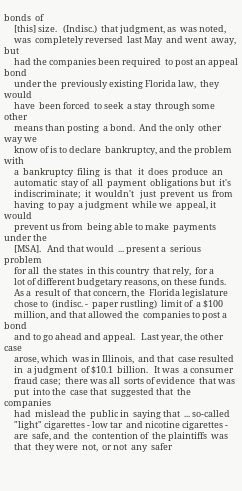bonds  of
     [this] size.   (Indisc.)  that judgment, as  was noted,
     was  completely reversed  last May  and went  away, but
     had the companies been required  to post an appeal bond
     under the  previously existing Florida law,  they would
     have  been forced  to seek  a stay  through some  other
     means than posting  a bond.  And the only  other way we
     know of is to declare  bankruptcy, and the problem with
     a  bankruptcy  filing  is  that   it  does  produce  an
     automatic  stay of  all  payment  obligations but  it's
     indiscriminate;  it  wouldn't   just  prevent  us  from
     having  to pay  a judgment  while we  appeal, it  would
     prevent us from  being able to make  payments under the
     [MSA].   And that would  ... present a  serious problem
     for all  the states  in this country  that rely,  for a
     lot of different budgetary reasons, on these funds.
     As a  result of  that concern, the  Florida legislature
     chose to  (indisc. -  paper rustling)  limit of  a $100
     million, and that allowed the  companies to post a bond
     and to go ahead and appeal.   Last year, the other case
     arose, which  was in Illinois,  and that  case resulted
     in  a judgment  of $10.1  billion.   It was  a consumer
     fraud case;  there was all  sorts of evidence  that was
     put  into the  case that  suggested that  the companies
     had  mislead the  public in  saying that  ... so-called
     "light" cigarettes - low tar  and nicotine cigarettes -
     are  safe, and  the  contention of  the plaintiffs  was
     that  they were  not,  or not  any  safer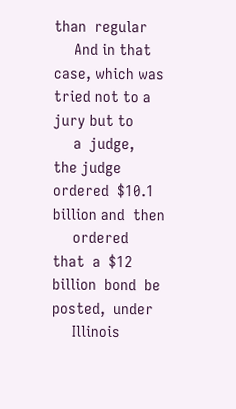than  regular
     And in that case, which was  tried not to a jury but to
     a  judge,  the judge  ordered  $10.1  billion and  then
     ordered  that  a  $12 billion  bond  be  posted,  under
     Illinois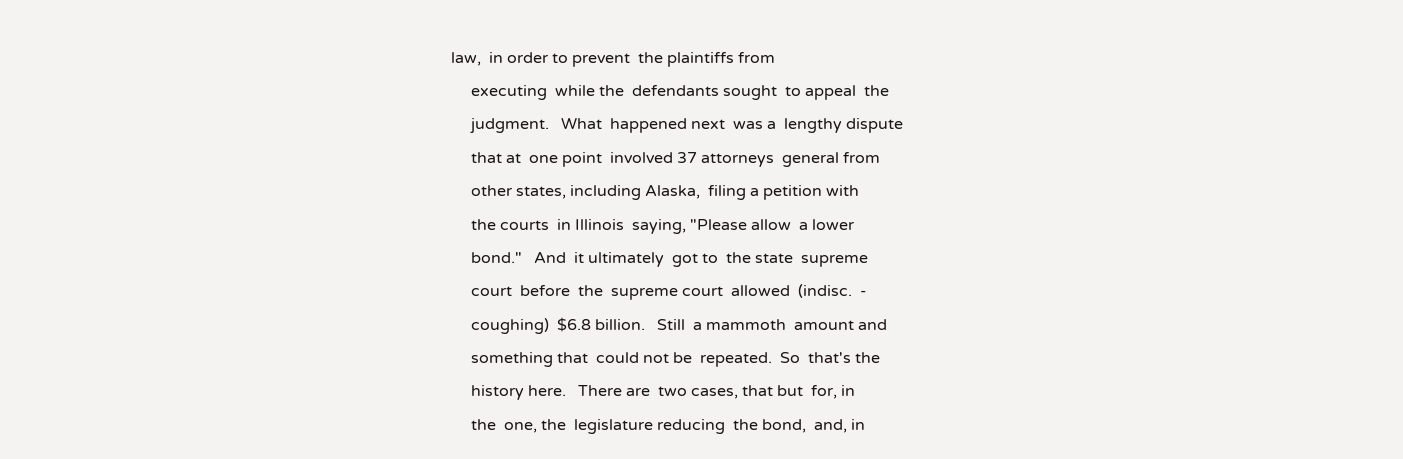law,  in order to prevent  the plaintiffs from
     executing  while the  defendants sought  to appeal  the
     judgment.   What  happened next  was a  lengthy dispute
     that at  one point  involved 37 attorneys  general from
     other states, including Alaska,  filing a petition with
     the courts  in Illinois  saying, "Please allow  a lower
     bond."   And  it ultimately  got to  the state  supreme
     court  before  the  supreme court  allowed  (indisc.  -
     coughing)  $6.8 billion.   Still  a mammoth  amount and
     something that  could not be  repeated.  So  that's the
     history here.   There are  two cases, that but  for, in
     the  one, the  legislature reducing  the bond,  and, in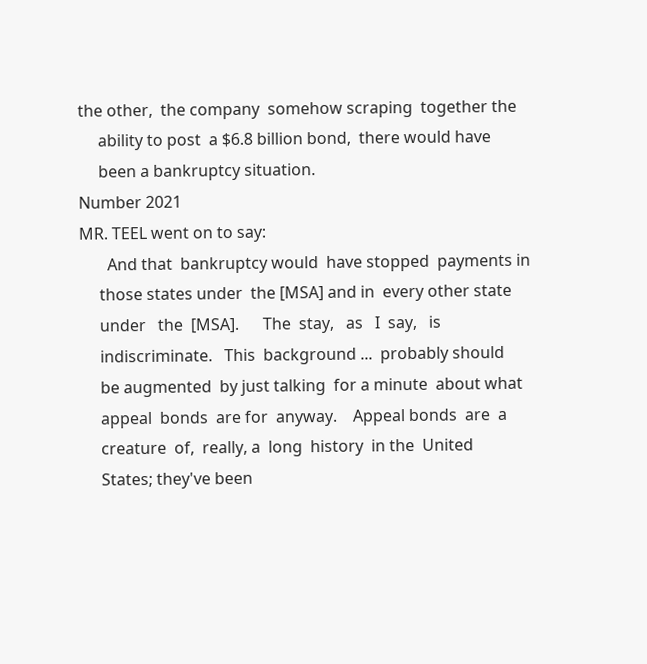the other,  the company  somehow scraping  together the
     ability to post  a $6.8 billion bond,  there would have
     been a bankruptcy situation.
Number 2021
MR. TEEL went on to say:
       And that  bankruptcy would  have stopped  payments in
     those states under  the [MSA] and in  every other state
     under   the  [MSA].      The  stay,   as   I  say,   is
     indiscriminate.   This  background ...  probably should
     be augmented  by just talking  for a minute  about what
     appeal  bonds  are for  anyway.    Appeal bonds  are  a
     creature  of,  really, a  long  history  in the  United
     States; they've been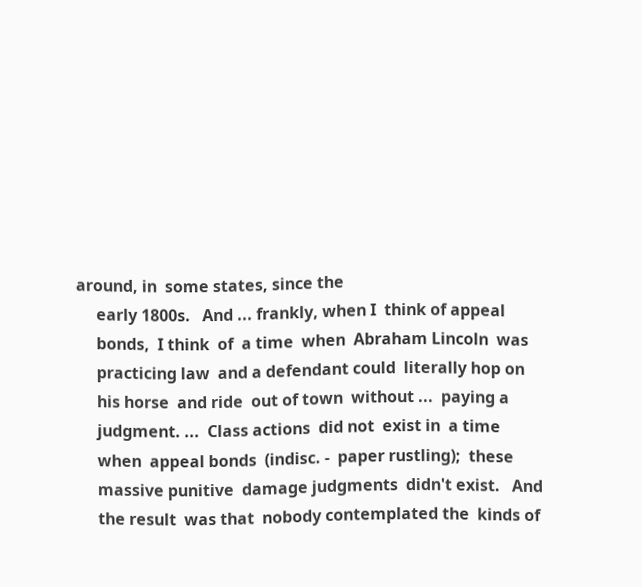around, in  some states, since the
     early 1800s.   And ... frankly, when I  think of appeal
     bonds,  I think  of  a time  when  Abraham Lincoln  was
     practicing law  and a defendant could  literally hop on
     his horse  and ride  out of town  without ...  paying a
     judgment. ...  Class actions  did not  exist in  a time
     when  appeal bonds  (indisc. -  paper rustling);  these
     massive punitive  damage judgments  didn't exist.   And
     the result  was that  nobody contemplated the  kinds of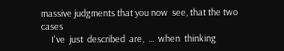massive judgments that you now  see, that the two cases
     I've  just  described  are,  ...  when  thinking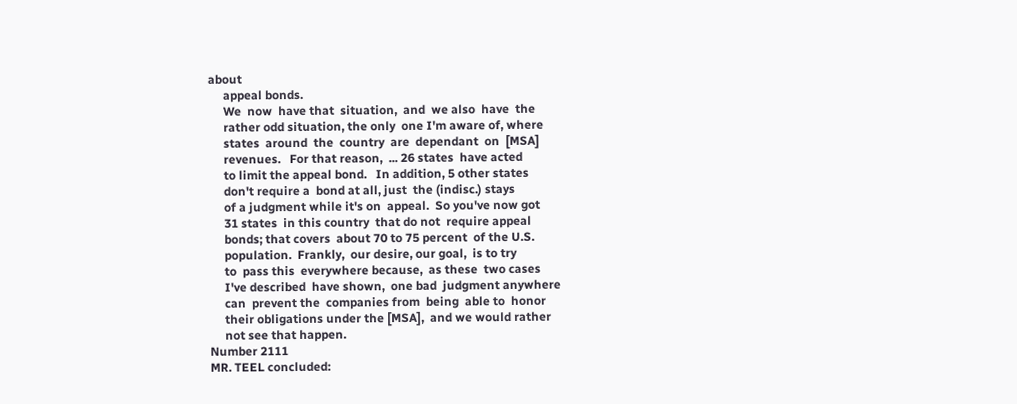about
     appeal bonds.
     We  now  have that  situation,  and  we also  have  the
     rather odd situation, the only  one I'm aware of, where
     states  around  the  country  are  dependant  on  [MSA]
     revenues.   For that reason,  ... 26 states  have acted
     to limit the appeal bond.   In addition, 5 other states
     don't require a  bond at all, just  the (indisc.) stays
     of a judgment while it's on  appeal.  So you've now got
     31 states  in this country  that do not  require appeal
     bonds; that covers  about 70 to 75 percent  of the U.S.
     population.  Frankly,  our desire, our goal,  is to try
     to  pass this  everywhere because,  as these  two cases
     I've described  have shown,  one bad  judgment anywhere
     can  prevent the  companies from  being  able to  honor
     their obligations under the [MSA],  and we would rather
     not see that happen.
Number 2111
MR. TEEL concluded: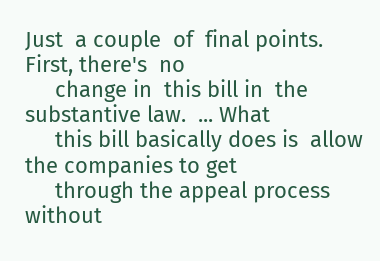Just  a couple  of  final points.    First, there's  no
     change in  this bill in  the substantive law.  ... What
     this bill basically does is  allow the companies to get
     through the appeal process  without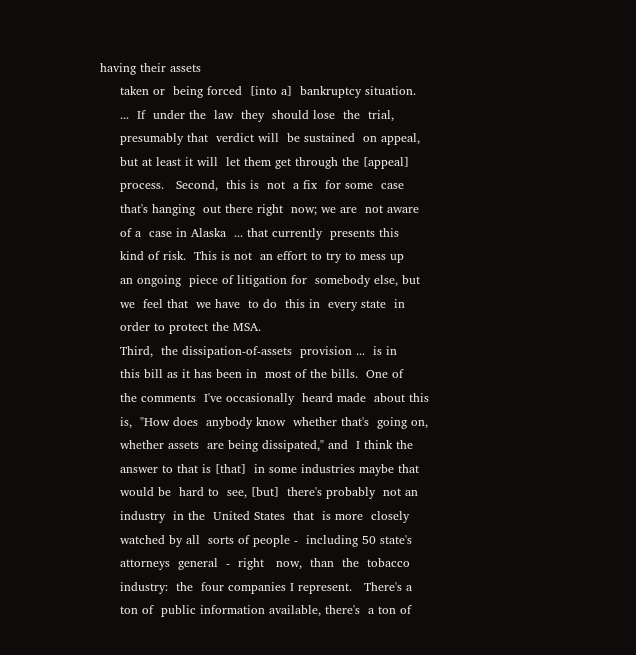having their assets
     taken or  being forced  [into a]  bankruptcy situation.
     ...  If  under the  law  they  should lose  the  trial,
     presumably that  verdict will  be sustained  on appeal,
     but at least it will  let them get through the [appeal]
     process.   Second,  this is  not  a fix  for some  case
     that's hanging  out there right  now; we are  not aware
     of a  case in Alaska  ... that currently  presents this
     kind of risk.  This is not  an effort to try to mess up
     an ongoing  piece of litigation for  somebody else, but
     we  feel that  we have  to do  this in  every state  in
     order to protect the MSA.
     Third,  the dissipation-of-assets  provision ...  is in
     this bill as it has been in  most of the bills.  One of
     the comments  I've occasionally  heard made  about this
     is,  "How does  anybody know  whether that's  going on,
     whether assets  are being dissipated," and  I think the
     answer to that is [that]  in some industries maybe that
     would be  hard to  see, [but]  there's probably  not an
     industry  in the  United States  that  is more  closely
     watched by all  sorts of people -  including 50 state's
     attorneys  general  -  right   now,  than  the  tobacco
     industry:  the  four companies I represent.   There's a
     ton of  public information available, there's  a ton of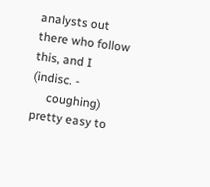analysts out  there who follow  this, and I  (indisc. -
     coughing) pretty easy to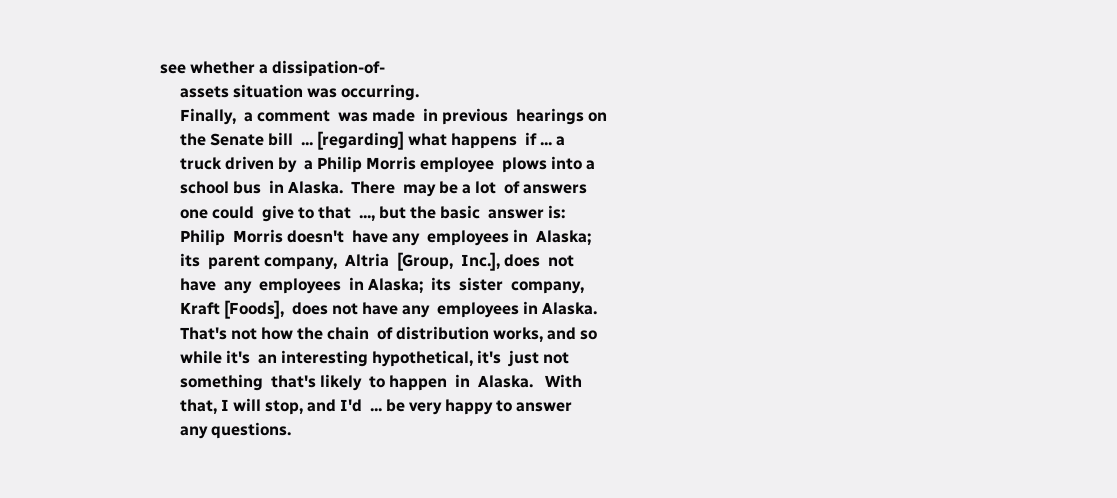see whether a dissipation-of-
     assets situation was occurring.
     Finally,  a comment  was made  in previous  hearings on
     the Senate bill  ... [regarding] what happens  if ... a
     truck driven by  a Philip Morris employee  plows into a
     school bus  in Alaska.  There  may be a lot  of answers
     one could  give to that  ..., but the basic  answer is:
     Philip  Morris doesn't  have any  employees in  Alaska;
     its  parent company,  Altria  [Group,  Inc.], does  not
     have  any  employees  in Alaska;  its  sister  company,
     Kraft [Foods],  does not have any  employees in Alaska.
     That's not how the chain  of distribution works, and so
     while it's  an interesting hypothetical, it's  just not
     something  that's likely  to happen  in  Alaska.   With
     that, I will stop, and I'd  ... be very happy to answer
     any questions.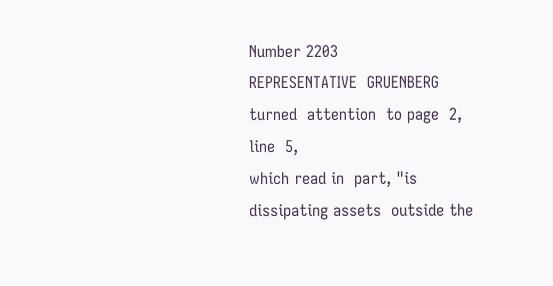Number 2203
REPRESENTATIVE  GRUENBERG turned  attention  to page  2, line  5,
which read in  part, "is dissipating assets  outside the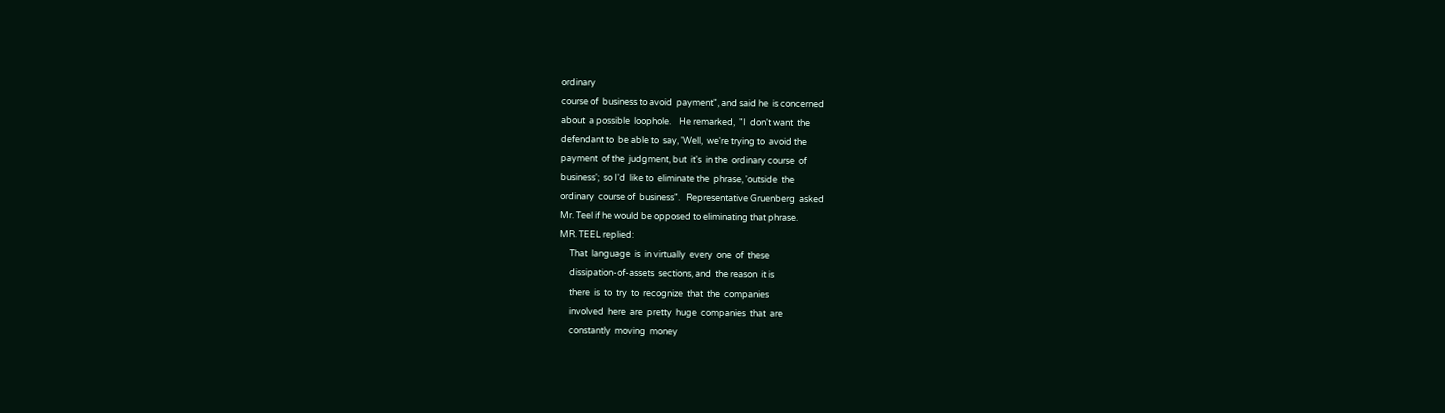ordinary
course of  business to avoid  payment", and said he  is concerned
about  a possible  loophole.    He remarked,  "I  don't want  the
defendant to  be able to  say, 'Well,  we're trying to  avoid the
payment  of the  judgment, but  it's  in the  ordinary course  of
business';  so I'd  like to  eliminate the  phrase, 'outside  the
ordinary  course of  business".   Representative Gruenberg  asked
Mr. Teel if he would be opposed to eliminating that phrase.
MR. TEEL replied:
     That  language  is  in virtually  every  one  of  these
     dissipation-of-assets  sections, and  the reason  it is
     there  is  to  try  to  recognize  that  the  companies
     involved  here  are  pretty  huge  companies  that  are
     constantly  moving  money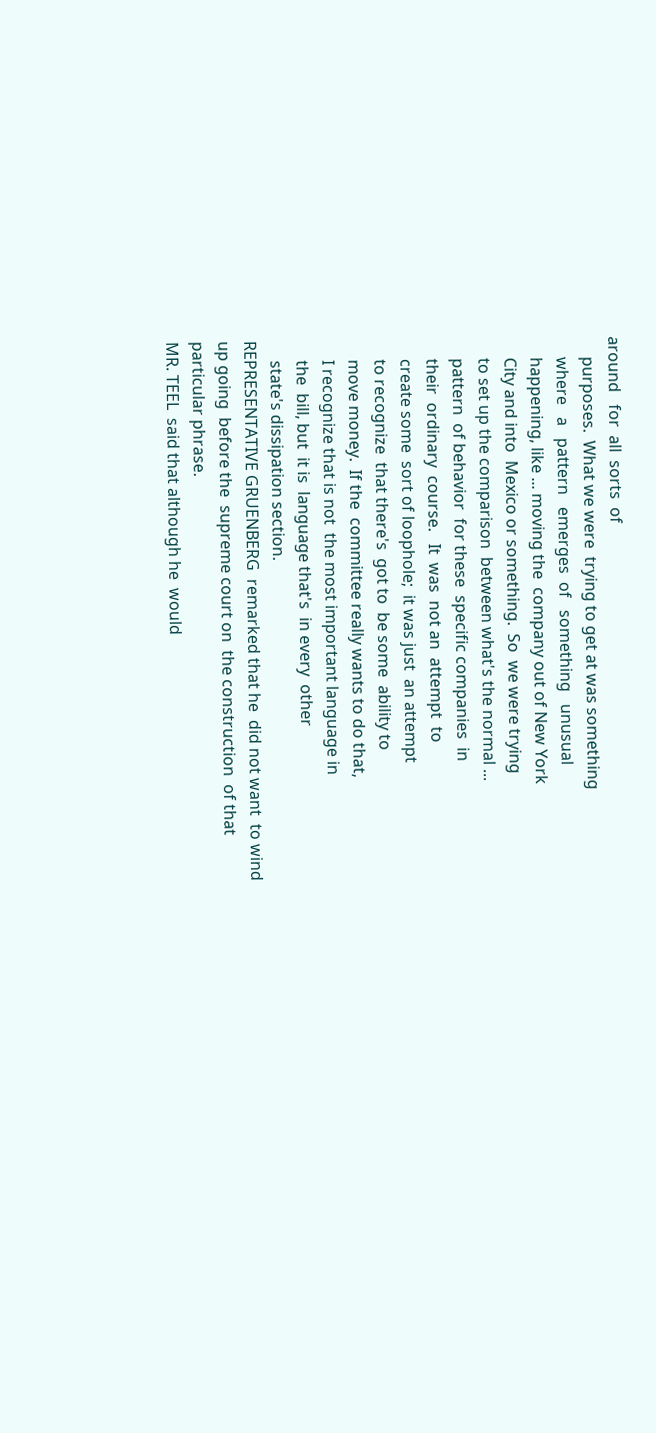around   for  all  sorts  of
     purposes.  What we were  trying to get at was something
     where   a   pattern   emerges  of   something   unusual
     happening, like ... moving the  company out of New York
     City and into  Mexico or something.  So  we were trying
     to set up the comparison  between what's the normal ...
     pattern  of behavior  for these  specific companies  in
     their  ordinary  course.   It  was  not an  attempt  to
     create some  sort of loophole;  it was just  an attempt
     to recognize  that there's  got to  be some  ability to
     move money.  If the  committee really wants to do that,
     I recognize that is not  the most important language in
     the  bill, but  it is  language that's  in every  other
     state's dissipation section.
REPRESENTATIVE GRUENBERG  remarked that he  did not want  to wind
up going  before the  supreme court on  the construction  of that
particular phrase.
MR. TEEL  said that although he  would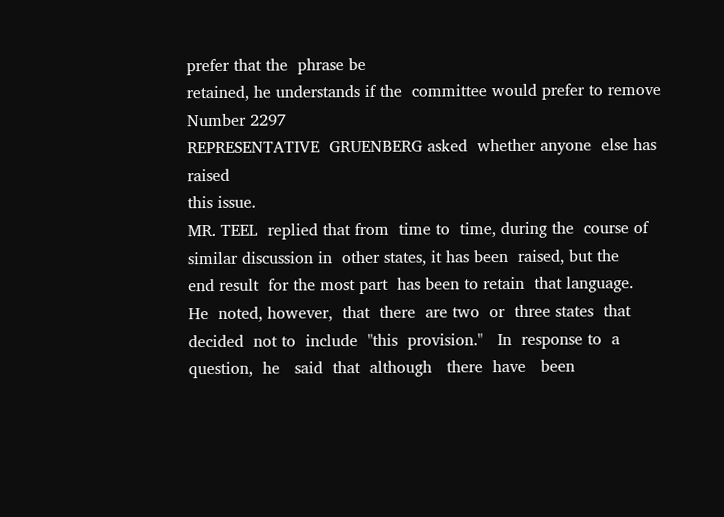prefer that the  phrase be
retained, he understands if the  committee would prefer to remove
Number 2297
REPRESENTATIVE  GRUENBERG asked  whether anyone  else has  raised
this issue.
MR. TEEL  replied that from  time to  time, during the  course of
similar discussion in  other states, it has been  raised, but the
end result  for the most part  has been to retain  that language.
He  noted, however,  that  there  are two  or  three states  that
decided  not to  include  "this  provision."   In  response to  a
question,  he   said  that  although   there  have   been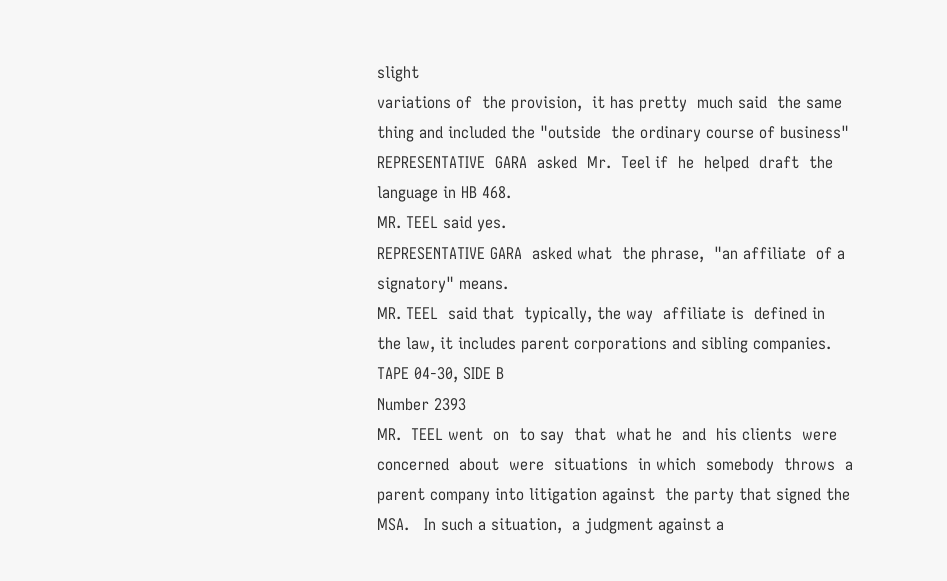slight
variations of  the provision,  it has pretty  much said  the same
thing and included the "outside  the ordinary course of business"
REPRESENTATIVE  GARA  asked  Mr.  Teel if  he  helped  draft  the
language in HB 468.
MR. TEEL said yes.
REPRESENTATIVE GARA  asked what  the phrase,  "an affiliate  of a
signatory" means.
MR. TEEL  said that  typically, the way  affiliate is  defined in
the law, it includes parent corporations and sibling companies.
TAPE 04-30, SIDE B
Number 2393
MR.  TEEL went  on  to say  that  what he  and  his clients  were
concerned  about  were  situations  in which  somebody  throws  a
parent company into litigation against  the party that signed the
MSA.   In such a situation,  a judgment against a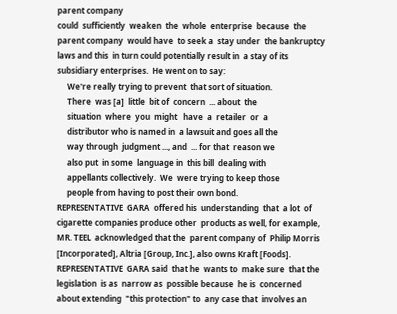parent company
could  sufficiently  weaken  the  whole  enterprise  because  the
parent company  would have  to seek a  stay under  the bankruptcy
laws and this  in turn could potentially result in  a stay of its
subsidiary enterprises.  He went on to say:
     We're really trying to prevent  that sort of situation.
     There  was [a]  little  bit of  concern  ... about  the
     situation  where  you  might   have  a  retailer  or  a
     distributor who is named in  a lawsuit and goes all the
     way through  judgment ..., and  ... for that  reason we
     also put  in some  language in  this bill  dealing with
     appellants collectively.  We  were trying to keep those
     people from having to post their own bond.
REPRESENTATIVE  GARA  offered his  understanding  that  a lot  of
cigarette companies produce other  products as well, for example,
MR. TEEL  acknowledged that the  parent company of  Philip Morris
[Incorporated], Altria [Group, Inc.], also owns Kraft [Foods].
REPRESENTATIVE  GARA said  that he  wants to  make sure  that the
legislation  is as  narrow as  possible because  he is  concerned
about extending  "this protection" to  any case that  involves an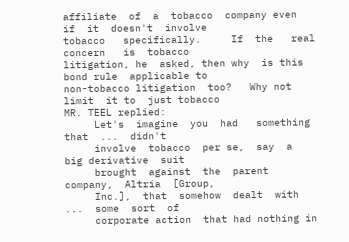affiliate  of  a  tobacco  company even  if  it  doesn't  involve
tobacco   specifically.     If  the   real  concern   is  tobacco
litigation, he  asked, then why  is this bond rule  applicable to
non-tobacco litigation  too?   Why not limit  it to  just tobacco
MR. TEEL replied:
     Let's  imagine  you  had   something  that  ...  didn't
     involve  tobacco  per se,  say  a  big derivative  suit
     brought  against  the  parent company,  Altria  [Group,
     Inc.],  that  somehow  dealt  with  ...  some  sort  of
     corporate action  that had nothing in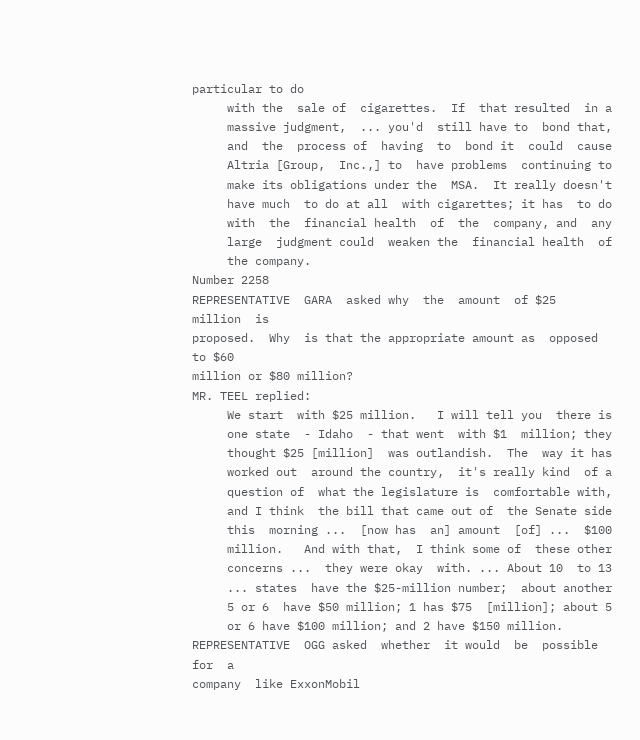particular to do
     with the  sale of  cigarettes.  If  that resulted  in a
     massive judgment,  ... you'd  still have to  bond that,
     and  the  process of  having  to  bond it  could  cause
     Altria [Group,  Inc.,] to  have problems  continuing to
     make its obligations under the  MSA.  It really doesn't
     have much  to do at all  with cigarettes; it has  to do
     with  the  financial health  of  the  company, and  any
     large  judgment could  weaken the  financial health  of
     the company.
Number 2258
REPRESENTATIVE  GARA  asked why  the  amount  of $25  million  is
proposed.  Why  is that the appropriate amount as  opposed to $60
million or $80 million?
MR. TEEL replied:
     We start  with $25 million.   I will tell you  there is
     one state  - Idaho  - that went  with $1  million; they
     thought $25 [million]  was outlandish.  The  way it has
     worked out  around the country,  it's really kind  of a
     question of  what the legislature is  comfortable with,
     and I think  the bill that came out of  the Senate side
     this  morning ...  [now has  an] amount  [of] ...  $100
     million.   And with that,  I think some of  these other
     concerns ...  they were okay  with. ... About 10  to 13
     ... states  have the $25-million number;  about another
     5 or 6  have $50 million; 1 has $75  [million]; about 5
     or 6 have $100 million; and 2 have $150 million.
REPRESENTATIVE  OGG asked  whether  it would  be  possible for  a
company  like ExxonMobil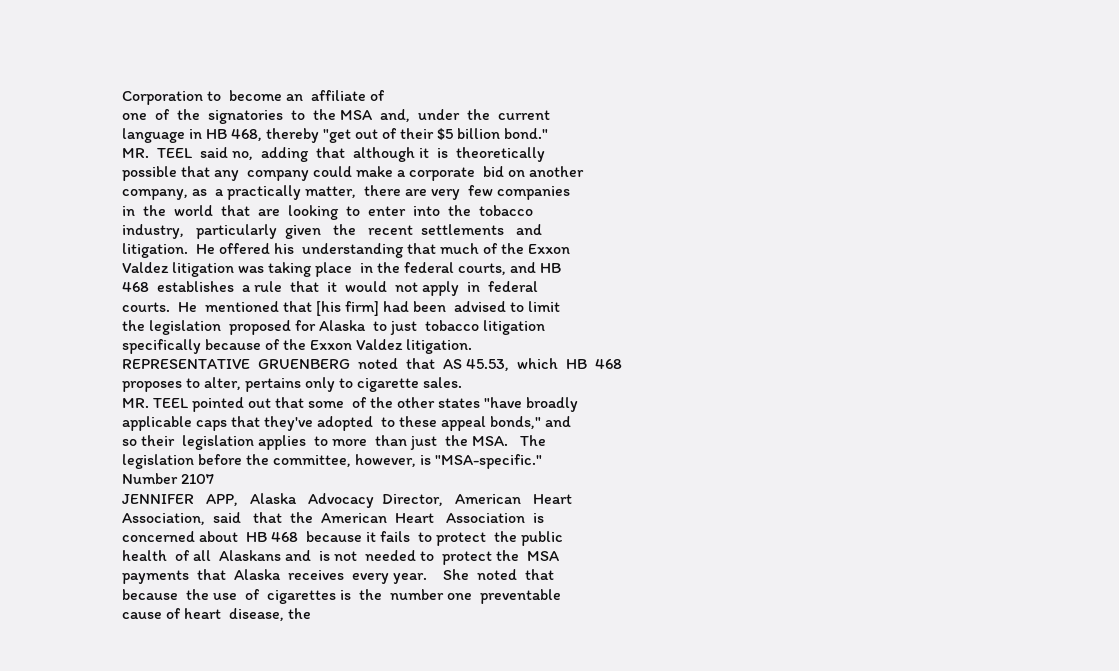Corporation to  become an  affiliate of
one  of  the  signatories  to  the MSA  and,  under  the  current
language in HB 468, thereby "get out of their $5 billion bond."
MR.  TEEL  said no,  adding  that  although it  is  theoretically
possible that any  company could make a corporate  bid on another
company, as  a practically matter,  there are very  few companies
in  the  world  that  are  looking  to  enter  into  the  tobacco
industry,   particularly  given   the   recent  settlements   and
litigation.  He offered his  understanding that much of the Exxon
Valdez litigation was taking place  in the federal courts, and HB
468  establishes  a rule  that  it  would  not apply  in  federal
courts.  He  mentioned that [his firm] had been  advised to limit
the legislation  proposed for Alaska  to just  tobacco litigation
specifically because of the Exxon Valdez litigation.
REPRESENTATIVE  GRUENBERG  noted  that  AS 45.53,  which  HB  468
proposes to alter, pertains only to cigarette sales.
MR. TEEL pointed out that some  of the other states "have broadly
applicable caps that they've adopted  to these appeal bonds," and
so their  legislation applies  to more  than just  the MSA.   The
legislation before the committee, however, is "MSA-specific."
Number 2107
JENNIFER   APP,   Alaska   Advocacy  Director,   American   Heart
Association,  said   that  the  American  Heart   Association  is
concerned about  HB 468  because it fails  to protect  the public
health  of all  Alaskans and  is not  needed to  protect the  MSA
payments  that  Alaska  receives  every year.    She  noted  that
because  the use  of  cigarettes is  the  number one  preventable
cause of heart  disease, the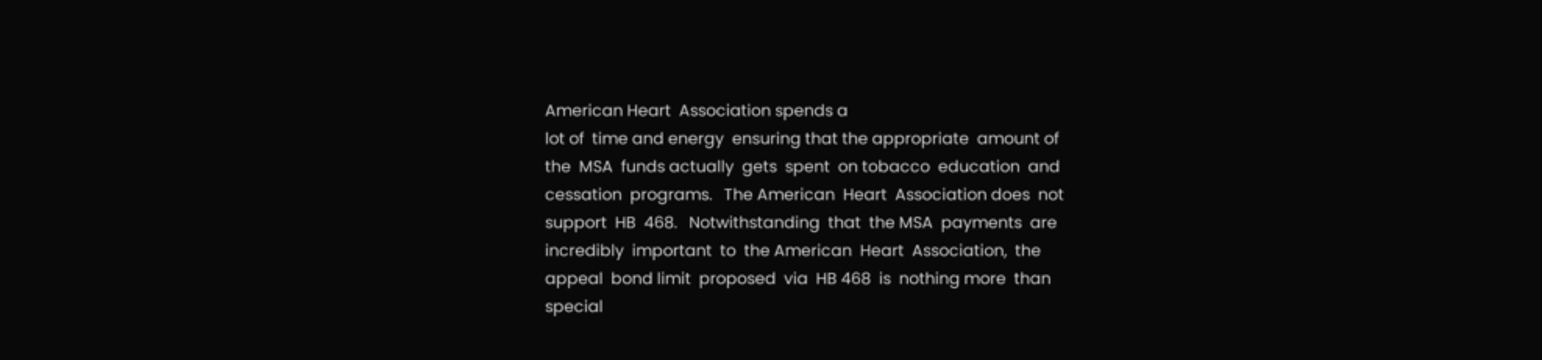American Heart  Association spends a
lot of  time and energy  ensuring that the appropriate  amount of
the  MSA  funds actually  gets  spent  on tobacco  education  and
cessation  programs.   The American  Heart  Association does  not
support  HB  468.   Notwithstanding  that  the MSA  payments  are
incredibly  important  to  the American  Heart  Association,  the
appeal  bond limit  proposed  via  HB 468  is  nothing more  than
special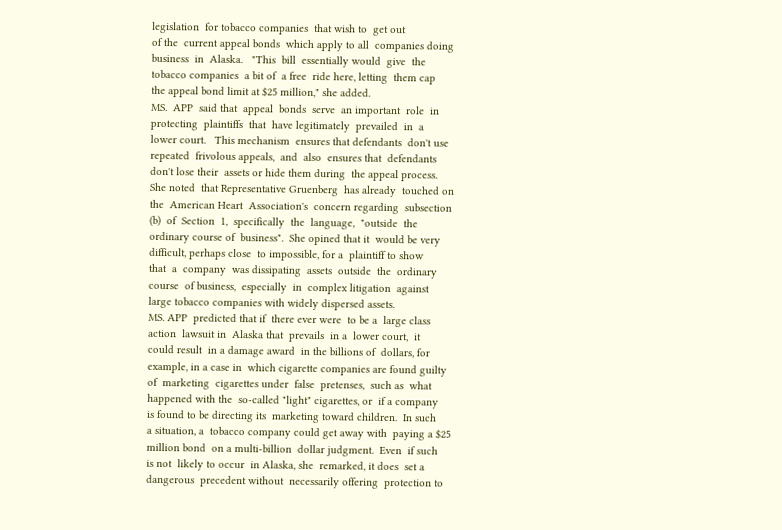legislation  for tobacco companies  that wish to  get out
of the  current appeal bonds  which apply to all  companies doing
business  in  Alaska.   "This  bill  essentially would  give  the
tobacco companies  a bit of  a free  ride here, letting  them cap
the appeal bond limit at $25 million," she added.
MS.  APP  said that  appeal  bonds  serve  an important  role  in
protecting  plaintiffs  that  have legitimately  prevailed  in  a
lower court.   This mechanism  ensures that defendants  don't use
repeated  frivolous appeals,  and  also  ensures that  defendants
don't lose their  assets or hide them during  the appeal process.
She noted  that Representative Gruenberg  has already  touched on
the  American Heart  Association's  concern regarding  subsection
(b)  of  Section  1,  specifically  the  language,  "outside  the
ordinary course of  business".  She opined that it  would be very
difficult, perhaps close  to impossible, for a  plaintiff to show
that  a  company  was dissipating  assets  outside  the  ordinary
course  of business,  especially  in  complex litigation  against
large tobacco companies with widely dispersed assets.
MS. APP  predicted that if  there ever were  to be a  large class
action  lawsuit in  Alaska that  prevails  in a  lower court,  it
could result  in a damage award  in the billions of  dollars, for
example, in a case in  which cigarette companies are found guilty
of  marketing  cigarettes under  false  pretenses,  such as  what
happened with the  so-called "light" cigarettes, or  if a company
is found to be directing its  marketing toward children.  In such
a situation, a  tobacco company could get away with  paying a $25
million bond  on a multi-billion  dollar judgment.  Even  if such
is not  likely to occur  in Alaska, she  remarked, it does  set a
dangerous  precedent without  necessarily offering  protection to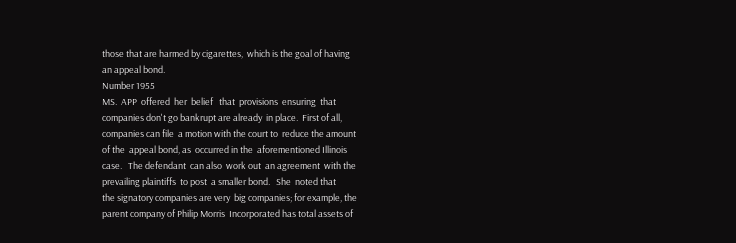those that are harmed by cigarettes,  which is the goal of having
an appeal bond.
Number 1955
MS.  APP  offered  her  belief   that  provisions  ensuring  that
companies don't go bankrupt are already  in place.  First of all,
companies can file  a motion with the court to  reduce the amount
of the  appeal bond, as  occurred in the  aforementioned Illinois
case.   The defendant  can also  work out  an agreement  with the
prevailing plaintiffs  to post  a smaller bond.   She  noted that
the signatory companies are very  big companies; for example, the
parent company of Philip Morris  Incorporated has total assets of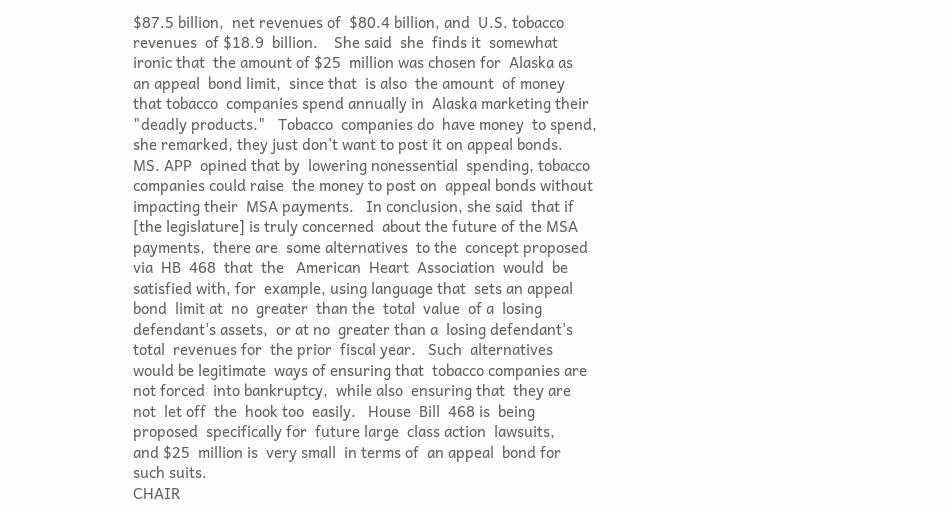$87.5 billion,  net revenues of  $80.4 billion, and  U.S. tobacco
revenues  of $18.9  billion.    She said  she  finds it  somewhat
ironic that  the amount of $25  million was chosen for  Alaska as
an appeal  bond limit,  since that  is also  the amount  of money
that tobacco  companies spend annually in  Alaska marketing their
"deadly products."   Tobacco  companies do  have money  to spend,
she remarked, they just don't want to post it on appeal bonds.
MS. APP  opined that by  lowering nonessential  spending, tobacco
companies could raise  the money to post on  appeal bonds without
impacting their  MSA payments.   In conclusion, she said  that if
[the legislature] is truly concerned  about the future of the MSA
payments,  there are  some alternatives  to the  concept proposed
via  HB  468  that  the   American  Heart  Association  would  be
satisfied with, for  example, using language that  sets an appeal
bond  limit at  no  greater  than the  total  value  of a  losing
defendant's assets,  or at no  greater than a  losing defendant's
total  revenues for  the prior  fiscal year.   Such  alternatives
would be legitimate  ways of ensuring that  tobacco companies are
not forced  into bankruptcy,  while also  ensuring that  they are
not  let off  the  hook too  easily.   House  Bill  468 is  being
proposed  specifically for  future large  class action  lawsuits,
and $25  million is  very small  in terms of  an appeal  bond for
such suits.
CHAIR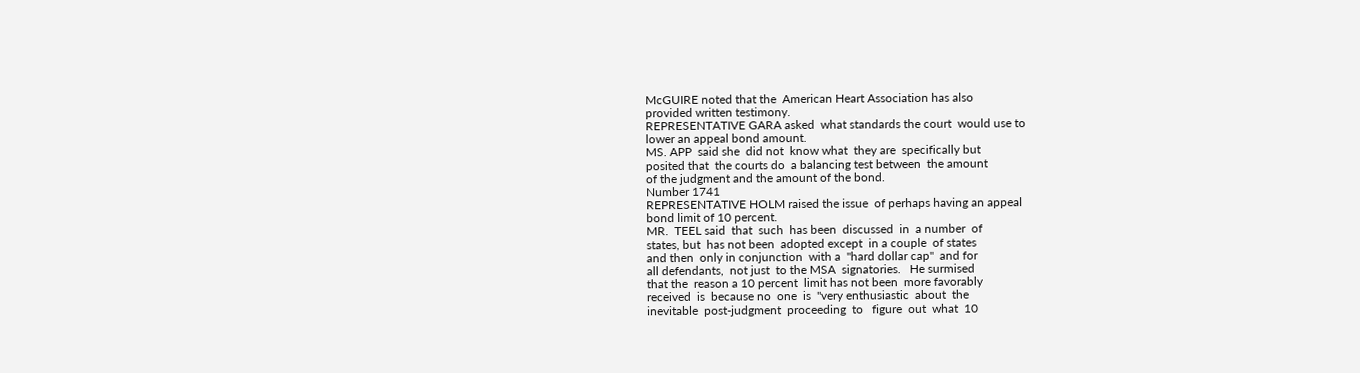McGUIRE noted that the  American Heart Association has also
provided written testimony.
REPRESENTATIVE GARA asked  what standards the court  would use to
lower an appeal bond amount.
MS. APP  said she  did not  know what  they are  specifically but
posited that  the courts do  a balancing test between  the amount
of the judgment and the amount of the bond.
Number 1741
REPRESENTATIVE HOLM raised the issue  of perhaps having an appeal
bond limit of 10 percent.
MR.  TEEL said  that  such  has been  discussed  in  a number  of
states, but  has not been  adopted except  in a couple  of states
and then  only in conjunction  with a  "hard dollar cap"  and for
all defendants,  not just  to the MSA  signatories.   He surmised
that the  reason a 10 percent  limit has not been  more favorably
received  is  because no  one  is  "very enthusiastic  about  the
inevitable  post-judgment  proceeding  to   figure  out  what  10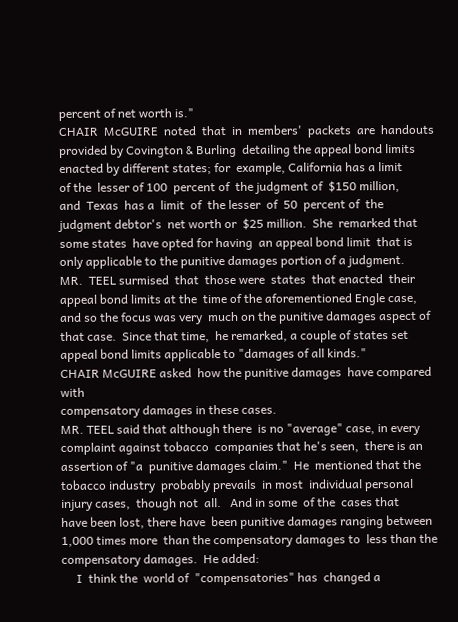percent of net worth is."
CHAIR  McGUIRE  noted  that  in  members'  packets  are  handouts
provided by Covington & Burling  detailing the appeal bond limits
enacted by different states; for  example, California has a limit
of the  lesser of 100  percent of  the judgment of  $150 million,
and  Texas  has a  limit  of  the lesser  of  50  percent of  the
judgment debtor's  net worth or  $25 million.  She  remarked that
some states  have opted for having  an appeal bond limit  that is
only applicable to the punitive damages portion of a judgment.
MR.  TEEL surmised  that  those were  states  that enacted  their
appeal bond limits at the  time of the aforementioned Engle case,
and so the focus was very  much on the punitive damages aspect of
that case.  Since that time,  he remarked, a couple of states set
appeal bond limits applicable to "damages of all kinds."
CHAIR McGUIRE asked  how the punitive damages  have compared with
compensatory damages in these cases.
MR. TEEL said that although there  is no "average" case, in every
complaint against tobacco  companies that he's seen,  there is an
assertion of "a  punitive damages claim."  He  mentioned that the
tobacco industry  probably prevails  in most  individual personal
injury cases,  though not  all.   And in some  of the  cases that
have been lost, there have  been punitive damages ranging between
1,000 times more  than the compensatory damages to  less than the
compensatory damages.  He added:
     I  think the  world of  "compensatories" has  changed a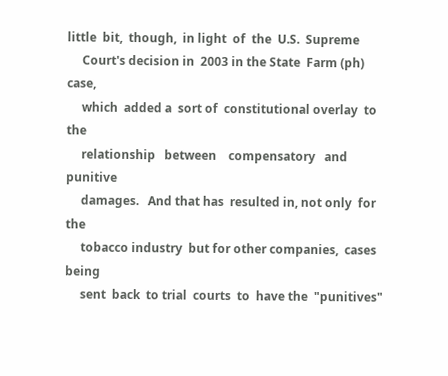little  bit,  though,  in light  of  the  U.S.  Supreme
     Court's decision in  2003 in the State  Farm (ph) case,
     which  added a  sort of  constitutional overlay  to the
     relationship   between    compensatory   and   punitive
     damages.   And that has  resulted in, not only  for the
     tobacco industry  but for other companies,  cases being
     sent  back  to trial  courts  to  have the  "punitives"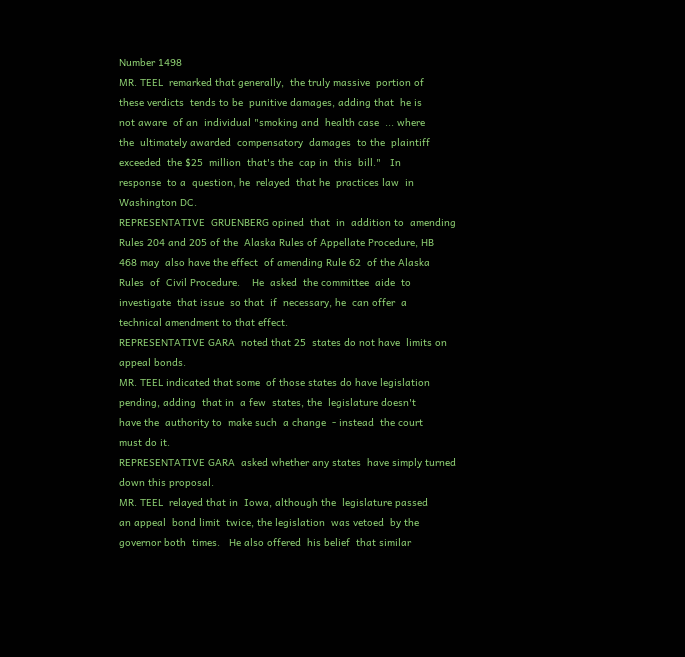Number 1498
MR. TEEL  remarked that generally,  the truly massive  portion of
these verdicts  tends to be  punitive damages, adding that  he is
not aware  of an  individual "smoking and  health case  ... where
the  ultimately awarded  compensatory  damages  to the  plaintiff
exceeded  the $25  million  that's the  cap in  this  bill."   In
response  to a  question, he  relayed  that he  practices law  in
Washington DC.
REPRESENTATIVE  GRUENBERG opined  that  in  addition to  amending
Rules 204 and 205 of the  Alaska Rules of Appellate Procedure, HB
468 may  also have the effect  of amending Rule 62  of the Alaska
Rules  of  Civil Procedure.    He  asked  the committee  aide  to
investigate  that issue  so that  if  necessary, he  can offer  a
technical amendment to that effect.
REPRESENTATIVE GARA  noted that 25  states do not have  limits on
appeal bonds.
MR. TEEL indicated that some  of those states do have legislation
pending, adding  that in  a few  states, the  legislature doesn't
have the  authority to  make such  a change  - instead  the court
must do it.
REPRESENTATIVE GARA  asked whether any states  have simply turned
down this proposal.
MR. TEEL  relayed that in  Iowa, although the  legislature passed
an appeal  bond limit  twice, the legislation  was vetoed  by the
governor both  times.   He also offered  his belief  that similar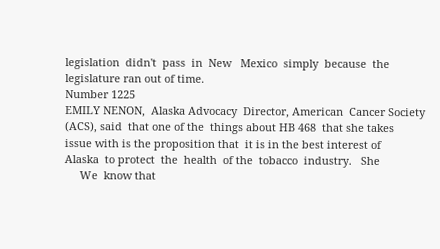legislation  didn't  pass  in  New   Mexico  simply  because  the
legislature ran out of time.
Number 1225
EMILY NENON,  Alaska Advocacy  Director, American  Cancer Society
(ACS), said  that one of the  things about HB 468  that she takes
issue with is the proposition that  it is in the best interest of
Alaska  to protect  the  health  of the  tobacco  industry.   She
     We  know that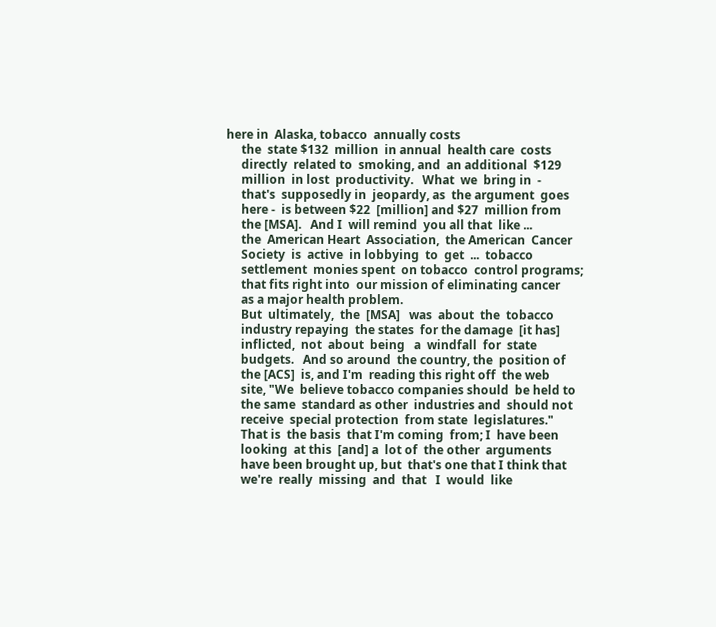here in  Alaska, tobacco  annually costs
     the  state $132  million  in annual  health care  costs
     directly  related to  smoking, and  an additional  $129
     million  in lost  productivity.   What  we  bring in  -
     that's  supposedly in  jeopardy, as  the argument  goes
     here -  is between $22  [million] and $27  million from
     the [MSA].   And I  will remind  you all that  like ...
     the  American Heart  Association,  the American  Cancer
     Society  is  active  in lobbying  to  get  ...  tobacco
     settlement  monies spent  on tobacco  control programs;
     that fits right into  our mission of eliminating cancer
     as a major health problem.
     But  ultimately,  the  [MSA]   was  about  the  tobacco
     industry repaying  the states  for the damage  [it has]
     inflicted,  not  about  being   a  windfall  for  state
     budgets.   And so around  the country, the  position of
     the [ACS]  is, and I'm  reading this right off  the web
     site, "We  believe tobacco companies should  be held to
     the same  standard as other  industries and  should not
     receive  special protection  from state  legislatures."
     That is  the basis  that I'm coming  from; I  have been
     looking  at this  [and] a  lot of  the other  arguments
     have been brought up, but  that's one that I think that
     we're  really  missing  and  that   I  would  like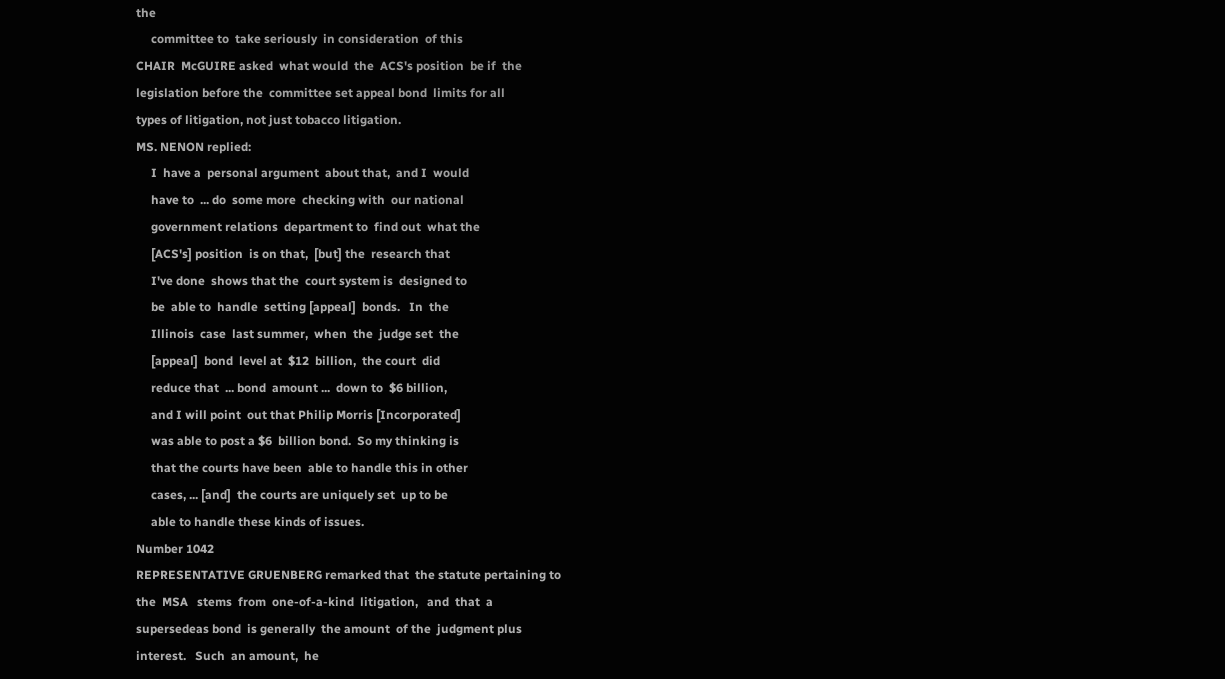the
     committee to  take seriously  in consideration  of this
CHAIR  McGUIRE asked  what would  the  ACS's position  be if  the
legislation before the  committee set appeal bond  limits for all
types of litigation, not just tobacco litigation.
MS. NENON replied:
     I  have a  personal argument  about that,  and I  would
     have to  ... do  some more  checking with  our national
     government relations  department to  find out  what the
     [ACS's] position  is on that,  [but] the  research that
     I've done  shows that the  court system is  designed to
     be  able to  handle  setting [appeal]  bonds.   In  the
     Illinois  case  last summer,  when  the  judge set  the
     [appeal]  bond  level at  $12  billion,  the court  did
     reduce that  ... bond  amount ...  down to  $6 billion,
     and I will point  out that Philip Morris [Incorporated]
     was able to post a $6  billion bond.  So my thinking is
     that the courts have been  able to handle this in other
     cases, ... [and]  the courts are uniquely set  up to be
     able to handle these kinds of issues.
Number 1042
REPRESENTATIVE GRUENBERG remarked that  the statute pertaining to
the  MSA   stems  from  one-of-a-kind  litigation,   and  that  a
supersedeas bond  is generally  the amount  of the  judgment plus
interest.   Such  an amount,  he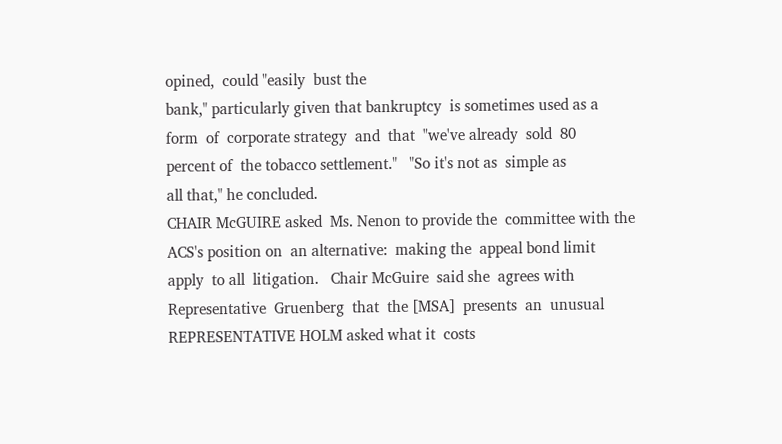opined,  could "easily  bust the
bank," particularly given that bankruptcy  is sometimes used as a
form  of  corporate strategy  and  that  "we've already  sold  80
percent of  the tobacco settlement."   "So it's not as  simple as
all that," he concluded.
CHAIR McGUIRE asked  Ms. Nenon to provide the  committee with the
ACS's position on  an alternative:  making the  appeal bond limit
apply  to all  litigation.   Chair McGuire  said she  agrees with
Representative  Gruenberg  that  the [MSA]  presents  an  unusual
REPRESENTATIVE HOLM asked what it  costs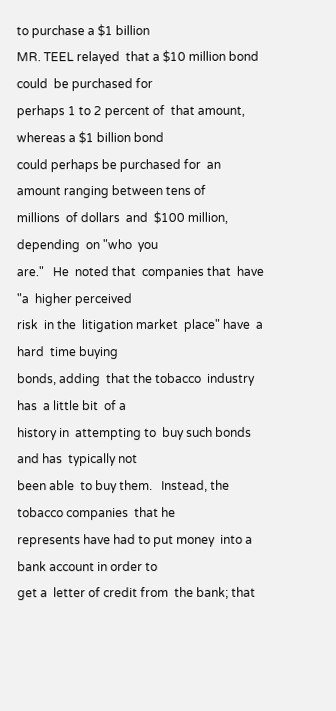to purchase a $1 billion
MR. TEEL relayed  that a $10 million bond could  be purchased for
perhaps 1 to 2 percent of  that amount, whereas a $1 billion bond
could perhaps be purchased for  an amount ranging between tens of
millions  of dollars  and  $100 million,  depending  on "who  you
are."   He  noted that  companies that  have "a  higher perceived
risk  in the  litigation market  place" have  a hard  time buying
bonds, adding  that the tobacco  industry has  a little bit  of a
history in  attempting to  buy such bonds  and has  typically not
been able  to buy them.   Instead, the tobacco companies  that he
represents have had to put money  into a bank account in order to
get a  letter of credit from  the bank; that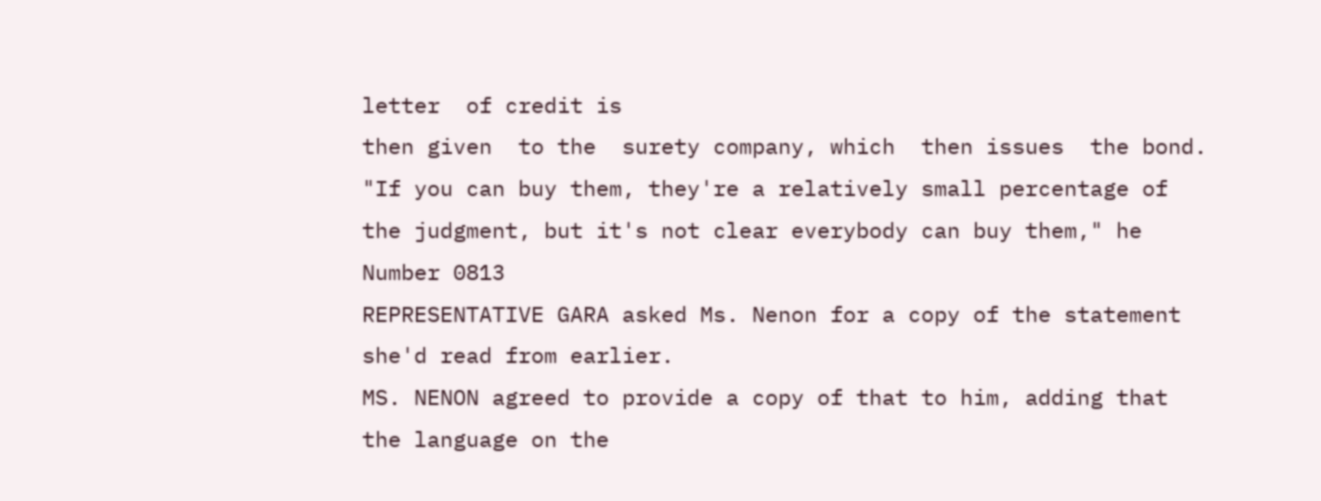letter  of credit is
then given  to the  surety company, which  then issues  the bond.
"If you can buy them, they're a relatively small percentage of
the judgment, but it's not clear everybody can buy them," he
Number 0813
REPRESENTATIVE GARA asked Ms. Nenon for a copy of the statement
she'd read from earlier.
MS. NENON agreed to provide a copy of that to him, adding that
the language on the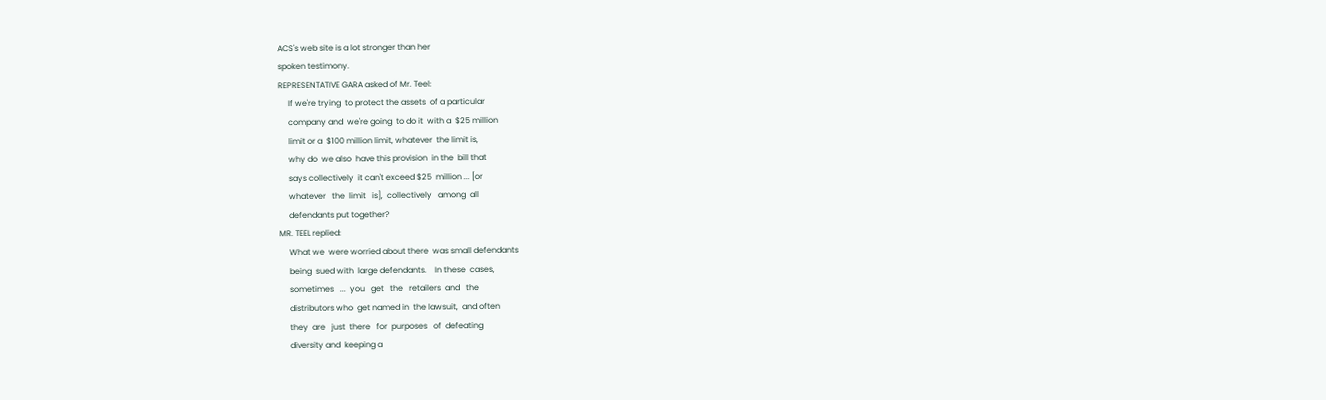ACS's web site is a lot stronger than her
spoken testimony.
REPRESENTATIVE GARA asked of Mr. Teel:
     If we're trying  to protect the assets  of a particular
     company and  we're going  to do it  with a  $25 million
     limit or a  $100 million limit, whatever  the limit is,
     why do  we also  have this provision  in the  bill that
     says collectively  it can't exceed $25  million ... [or
     whatever   the  limit   is],  collectively   among  all
     defendants put together?
MR. TEEL replied:
     What we  were worried about there  was small defendants
     being  sued with  large defendants.    In these  cases,
     sometimes   ...  you   get   the   retailers  and   the
     distributors who  get named in  the lawsuit,  and often
     they  are   just  there   for  purposes   of  defeating
     diversity and  keeping a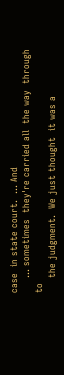case  in state court.  ... And
     ... sometimes  they're carried all  the way  through to
     the judgment.  We just thought  it was a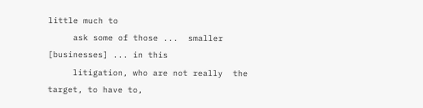little much to
     ask some of those ...  smaller [businesses] ... in this
     litigation, who are not really  the target, to have to,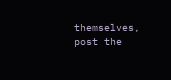themselves, post the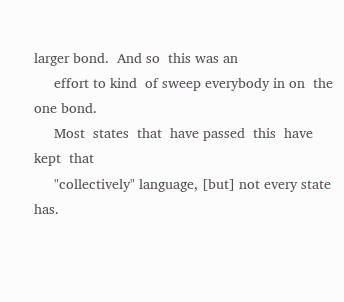larger bond.  And so  this was an
     effort to kind  of sweep everybody in on  the one bond.
     Most  states  that  have passed  this  have  kept  that
     "collectively" language, [but] not every state has.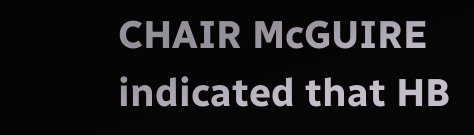CHAIR McGUIRE indicated that HB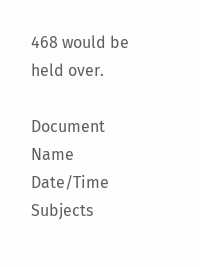468 would be held over.

Document Name Date/Time Subjects